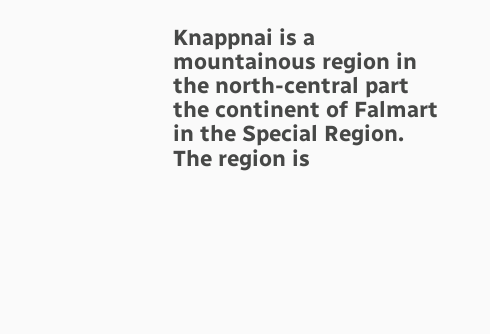Knappnai is a mountainous region in the north-central part the continent of Falmart in the Special Region. The region is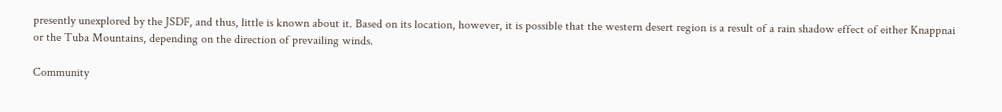presently unexplored by the JSDF, and thus, little is known about it. Based on its location, however, it is possible that the western desert region is a result of a rain shadow effect of either Knappnai or the Tuba Mountains, depending on the direction of prevailing winds.

Community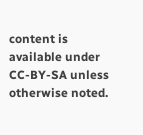content is available under CC-BY-SA unless otherwise noted.